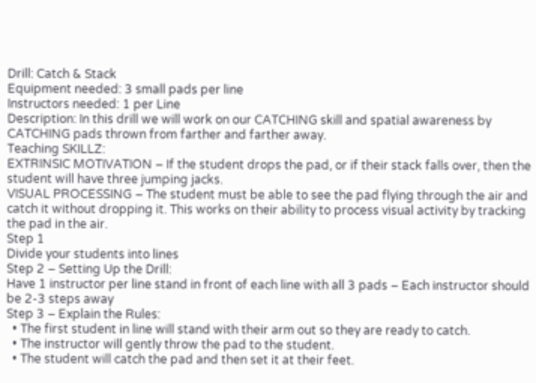Drill: Catch & Stack
Equipment needed: 3 small pads per line
Instructors needed: 1 per Line
Description: In this drill we will work on our CATCHING skill and spatial awareness by CATCHING pads thrown from farther and farther away.
Teaching SKILLZ:
EXTRINSIC MOTIVATION – If the student drops the pad, or if their stack falls over, then the student will have three jumping jacks.
VISUAL PROCESSING – The student must be able to see the pad flying through the air and catch it without dropping it. This works on their ability to process visual activity by tracking the pad in the air.
Step 1
Divide your students into lines
Step 2 – Setting Up the Drill:
Have 1 instructor per line stand in front of each line with all 3 pads – Each instructor should be 2-3 steps away
Step 3 – Explain the Rules:
  • The first student in line will stand with their arm out so they are ready to catch.
  • The instructor will gently throw the pad to the student.
  • The student will catch the pad and then set it at their feet.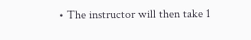• The instructor will then take 1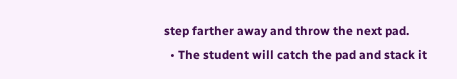step farther away and throw the next pad.
  • The student will catch the pad and stack it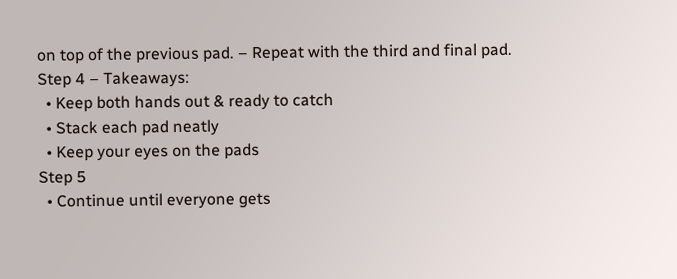on top of the previous pad. – Repeat with the third and final pad.
Step 4 – Takeaways:
  • Keep both hands out & ready to catch
  • Stack each pad neatly
  • Keep your eyes on the pads
Step 5
  • Continue until everyone gets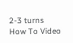2-3 turns
How To Video